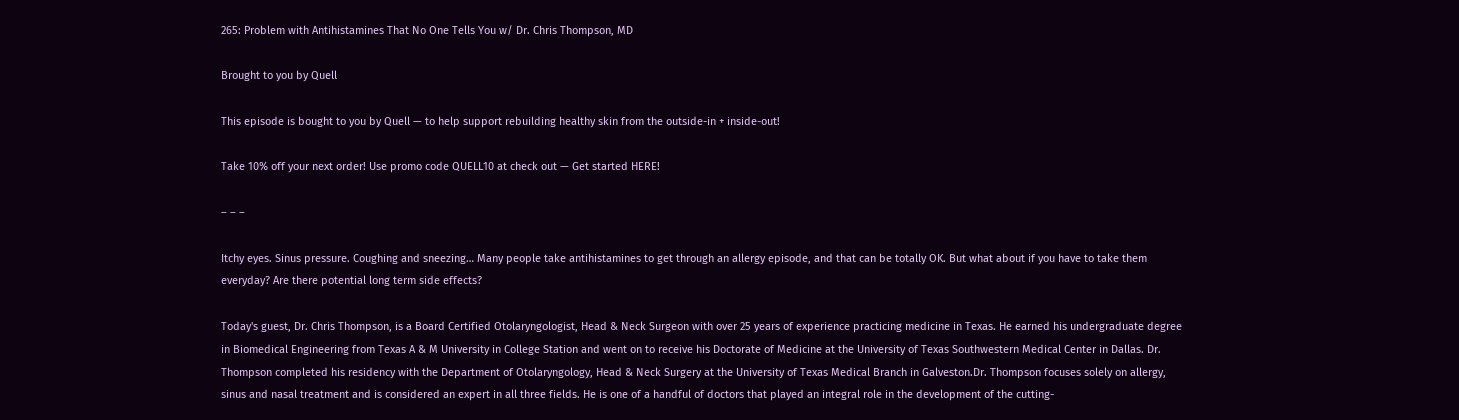265: Problem with Antihistamines That No One Tells You w/ Dr. Chris Thompson, MD

Brought to you by Quell

This episode is bought to you by Quell — to help support rebuilding healthy skin from the outside-in + inside-out!

Take 10% off your next order! Use promo code QUELL10 at check out — Get started HERE!

– – –

Itchy eyes. Sinus pressure. Coughing and sneezing… Many people take antihistamines to get through an allergy episode, and that can be totally OK. But what about if you have to take them everyday? Are there potential long term side effects?

Today's guest, Dr. Chris Thompson, is a Board Certified Otolaryngologist, Head & Neck Surgeon with over 25 years of experience practicing medicine in Texas. He earned his undergraduate degree in Biomedical Engineering from Texas A & M University in College Station and went on to receive his Doctorate of Medicine at the University of Texas Southwestern Medical Center in Dallas. Dr. Thompson completed his residency with the Department of Otolaryngology, Head & Neck Surgery at the University of Texas Medical Branch in Galveston.Dr. Thompson focuses solely on allergy, sinus and nasal treatment and is considered an expert in all three fields. He is one of a handful of doctors that played an integral role in the development of the cutting-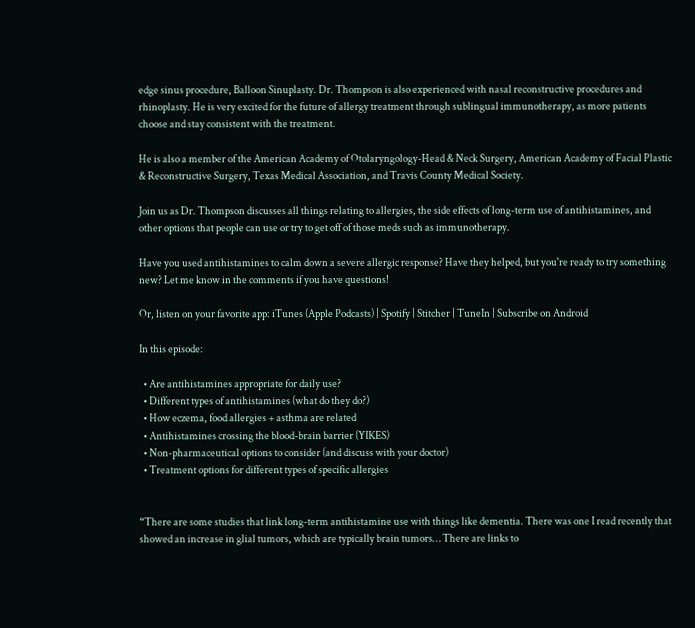edge sinus procedure, Balloon Sinuplasty. Dr. Thompson is also experienced with nasal reconstructive procedures and rhinoplasty. He is very excited for the future of allergy treatment through sublingual immunotherapy, as more patients choose and stay consistent with the treatment.

He is also a member of the American Academy of Otolaryngology-Head & Neck Surgery, American Academy of Facial Plastic & Reconstructive Surgery, Texas Medical Association, and Travis County Medical Society.

Join us as Dr. Thompson discusses all things relating to allergies, the side effects of long-term use of antihistamines, and other options that people can use or try to get off of those meds such as immunotherapy.

Have you used antihistamines to calm down a severe allergic response? Have they helped, but you're ready to try something new? Let me know in the comments if you have questions!

Or, listen on your favorite app: iTunes (Apple Podcasts) | Spotify | Stitcher | TuneIn | Subscribe on Android

In this episode:

  • Are antihistamines appropriate for daily use?
  • Different types of antihistamines (what do they do?)
  • How eczema, food allergies + asthma are related
  • Antihistamines crossing the blood-brain barrier (YIKES)
  • Non-pharmaceutical options to consider (and discuss with your doctor)
  • Treatment options for different types of specific allergies


“There are some studies that link long-term antihistamine use with things like dementia. There was one I read recently that showed an increase in glial tumors, which are typically brain tumors… There are links to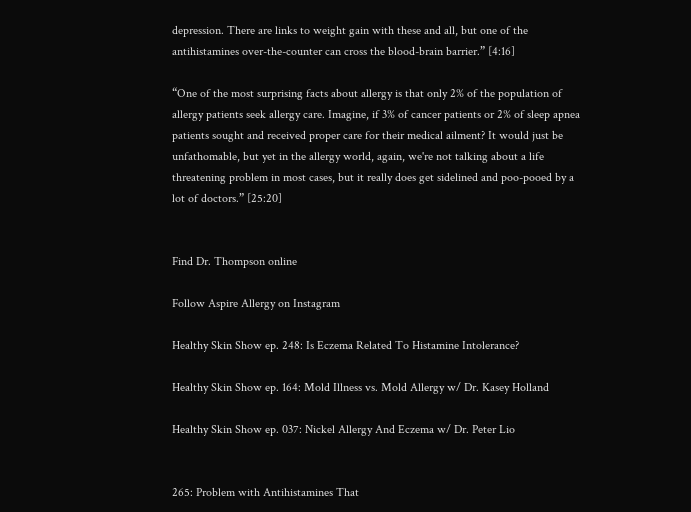depression. There are links to weight gain with these and all, but one of the antihistamines over-the-counter can cross the blood-brain barrier.” [4:16]

“One of the most surprising facts about allergy is that only 2% of the population of allergy patients seek allergy care. Imagine, if 3% of cancer patients or 2% of sleep apnea patients sought and received proper care for their medical ailment? It would just be unfathomable, but yet in the allergy world, again, we're not talking about a life threatening problem in most cases, but it really does get sidelined and poo-pooed by a lot of doctors.” [25:20]


Find Dr. Thompson online

Follow Aspire Allergy on Instagram

Healthy Skin Show ep. 248: Is Eczema Related To Histamine Intolerance?

Healthy Skin Show ep. 164: Mold Illness vs. Mold Allergy w/ Dr. Kasey Holland

Healthy Skin Show ep. 037: Nickel Allergy And Eczema w/ Dr. Peter Lio


265: Problem with Antihistamines That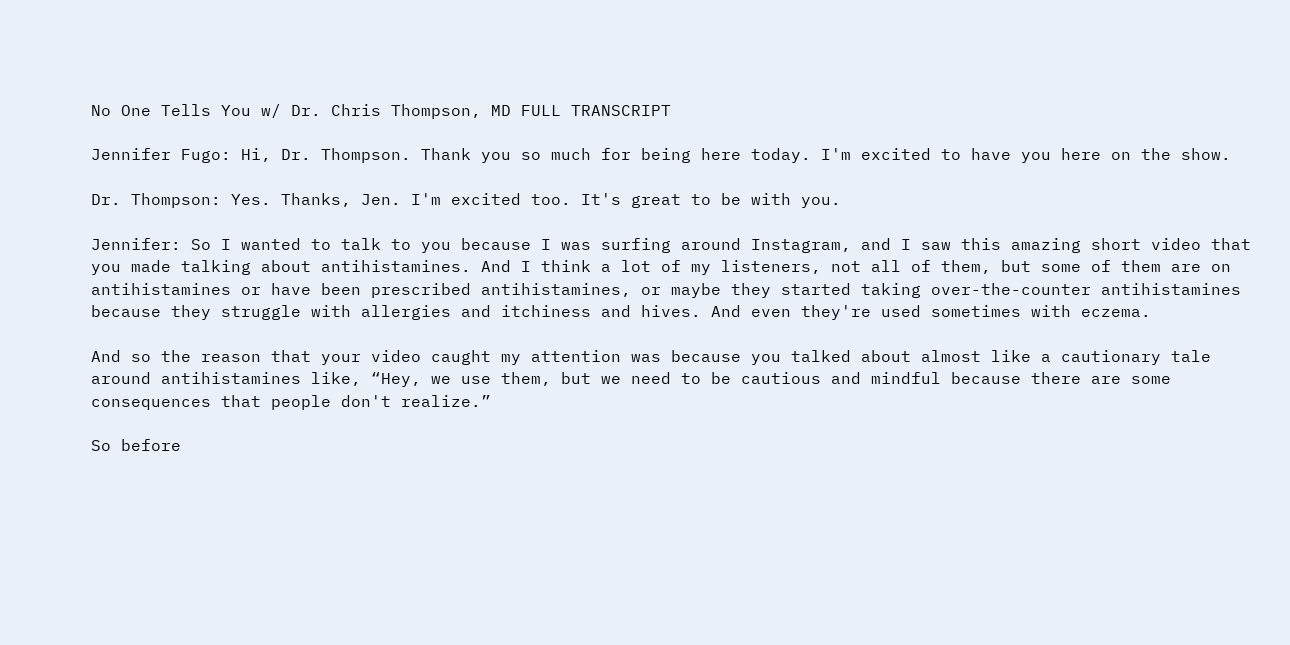No One Tells You w/ Dr. Chris Thompson, MD FULL TRANSCRIPT

Jennifer Fugo: Hi, Dr. Thompson. Thank you so much for being here today. I'm excited to have you here on the show.

Dr. Thompson: Yes. Thanks, Jen. I'm excited too. It's great to be with you.

Jennifer: So I wanted to talk to you because I was surfing around Instagram, and I saw this amazing short video that you made talking about antihistamines. And I think a lot of my listeners, not all of them, but some of them are on antihistamines or have been prescribed antihistamines, or maybe they started taking over-the-counter antihistamines because they struggle with allergies and itchiness and hives. And even they're used sometimes with eczema.

And so the reason that your video caught my attention was because you talked about almost like a cautionary tale around antihistamines like, “Hey, we use them, but we need to be cautious and mindful because there are some consequences that people don't realize.”

So before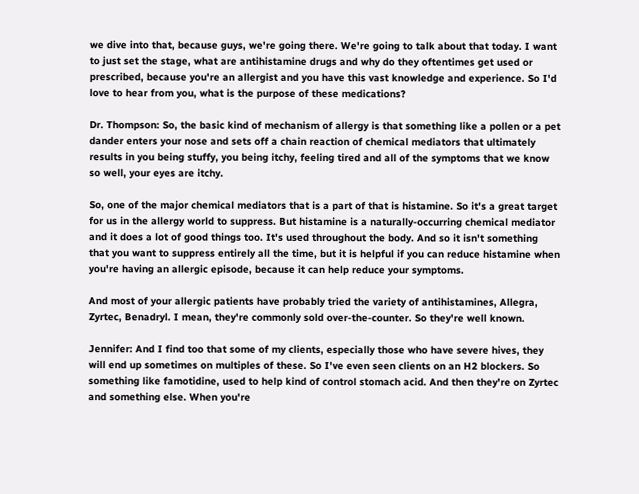we dive into that, because guys, we're going there. We're going to talk about that today. I want to just set the stage, what are antihistamine drugs and why do they oftentimes get used or prescribed, because you're an allergist and you have this vast knowledge and experience. So I'd love to hear from you, what is the purpose of these medications?

Dr. Thompson: So, the basic kind of mechanism of allergy is that something like a pollen or a pet dander enters your nose and sets off a chain reaction of chemical mediators that ultimately results in you being stuffy, you being itchy, feeling tired and all of the symptoms that we know so well, your eyes are itchy.

So, one of the major chemical mediators that is a part of that is histamine. So it's a great target for us in the allergy world to suppress. But histamine is a naturally-occurring chemical mediator and it does a lot of good things too. It's used throughout the body. And so it isn't something that you want to suppress entirely all the time, but it is helpful if you can reduce histamine when you're having an allergic episode, because it can help reduce your symptoms.

And most of your allergic patients have probably tried the variety of antihistamines, Allegra, Zyrtec, Benadryl. I mean, they're commonly sold over-the-counter. So they're well known.

Jennifer: And I find too that some of my clients, especially those who have severe hives, they will end up sometimes on multiples of these. So I've even seen clients on an H2 blockers. So something like famotidine, used to help kind of control stomach acid. And then they're on Zyrtec and something else. When you're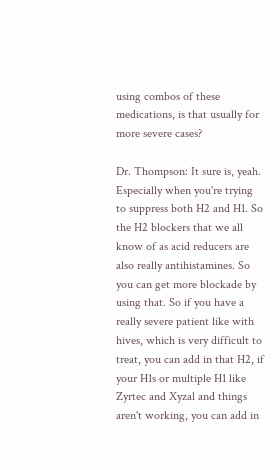using combos of these medications, is that usually for more severe cases?

Dr. Thompson: It sure is, yeah. Especially when you're trying to suppress both H2 and H1. So the H2 blockers that we all know of as acid reducers are also really antihistamines. So you can get more blockade by using that. So if you have a really severe patient like with hives, which is very difficult to treat, you can add in that H2, if your H1s or multiple H1 like Zyrtec and Xyzal and things aren't working, you can add in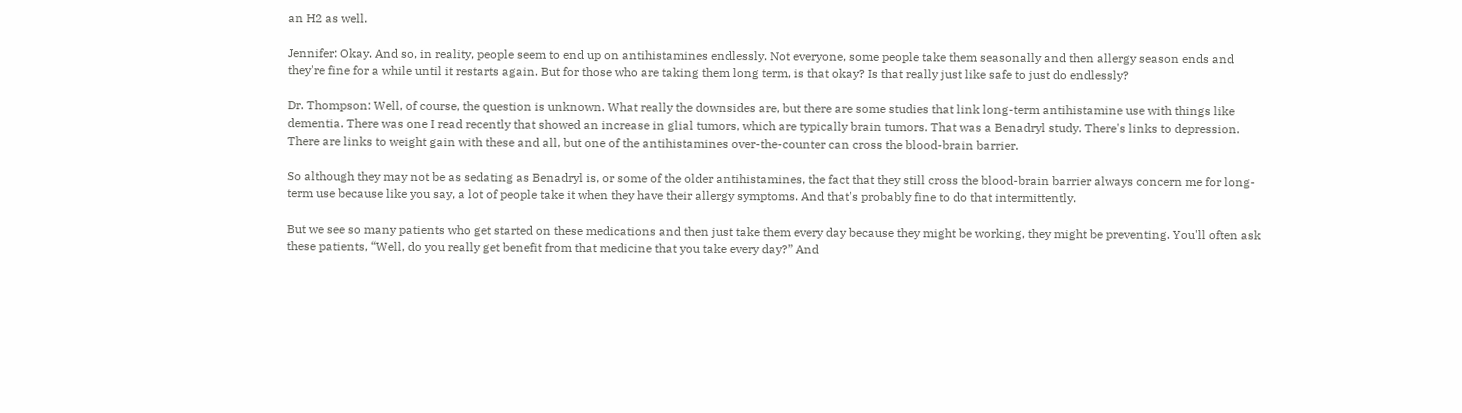an H2 as well.

Jennifer: Okay. And so, in reality, people seem to end up on antihistamines endlessly. Not everyone, some people take them seasonally and then allergy season ends and they're fine for a while until it restarts again. But for those who are taking them long term, is that okay? Is that really just like safe to just do endlessly?

Dr. Thompson: Well, of course, the question is unknown. What really the downsides are, but there are some studies that link long-term antihistamine use with things like dementia. There was one I read recently that showed an increase in glial tumors, which are typically brain tumors. That was a Benadryl study. There's links to depression. There are links to weight gain with these and all, but one of the antihistamines over-the-counter can cross the blood-brain barrier.

So although they may not be as sedating as Benadryl is, or some of the older antihistamines, the fact that they still cross the blood-brain barrier always concern me for long-term use because like you say, a lot of people take it when they have their allergy symptoms. And that's probably fine to do that intermittently.

But we see so many patients who get started on these medications and then just take them every day because they might be working, they might be preventing. You'll often ask these patients, “Well, do you really get benefit from that medicine that you take every day?” And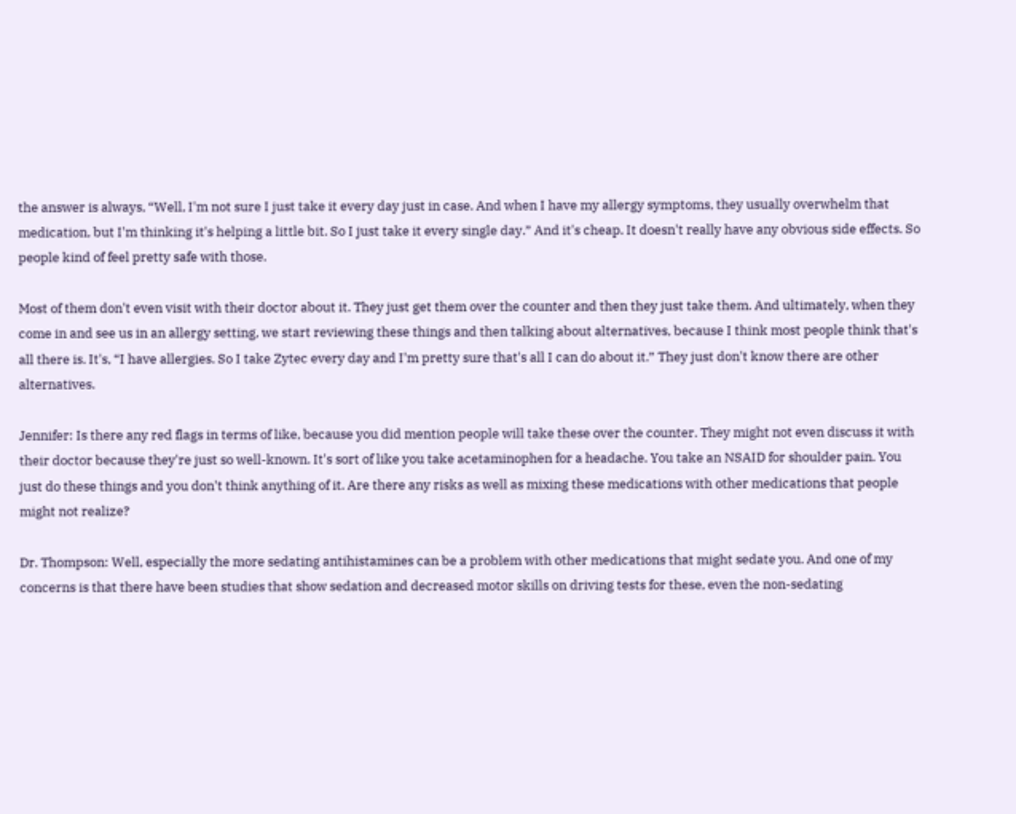the answer is always, “Well, I'm not sure I just take it every day just in case. And when I have my allergy symptoms, they usually overwhelm that medication, but I'm thinking it's helping a little bit. So I just take it every single day.” And it's cheap. It doesn't really have any obvious side effects. So people kind of feel pretty safe with those.

Most of them don't even visit with their doctor about it. They just get them over the counter and then they just take them. And ultimately, when they come in and see us in an allergy setting, we start reviewing these things and then talking about alternatives, because I think most people think that's all there is. It's, “I have allergies. So I take Zytec every day and I'm pretty sure that's all I can do about it.” They just don't know there are other alternatives.

Jennifer: Is there any red flags in terms of like, because you did mention people will take these over the counter. They might not even discuss it with their doctor because they're just so well-known. It's sort of like you take acetaminophen for a headache. You take an NSAID for shoulder pain. You just do these things and you don't think anything of it. Are there any risks as well as mixing these medications with other medications that people might not realize?

Dr. Thompson: Well, especially the more sedating antihistamines can be a problem with other medications that might sedate you. And one of my concerns is that there have been studies that show sedation and decreased motor skills on driving tests for these, even the non-sedating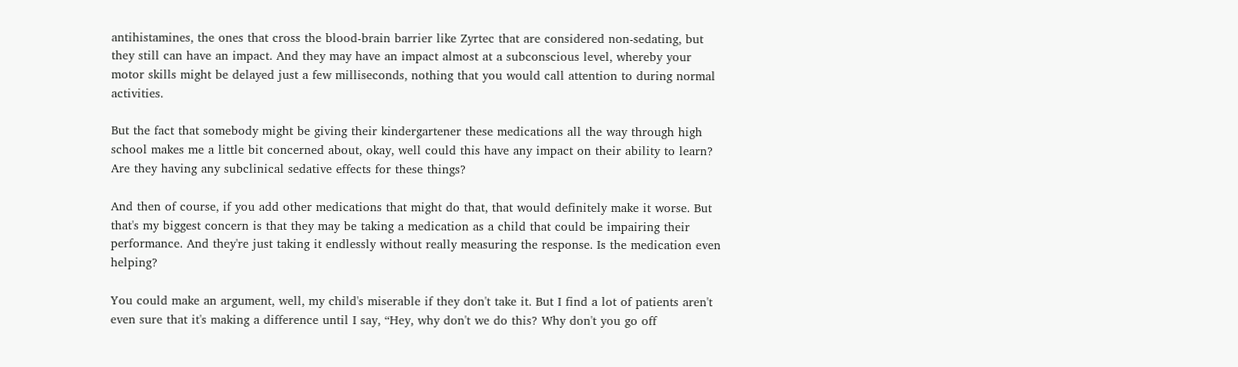antihistamines, the ones that cross the blood-brain barrier like Zyrtec that are considered non-sedating, but they still can have an impact. And they may have an impact almost at a subconscious level, whereby your motor skills might be delayed just a few milliseconds, nothing that you would call attention to during normal activities.

But the fact that somebody might be giving their kindergartener these medications all the way through high school makes me a little bit concerned about, okay, well could this have any impact on their ability to learn? Are they having any subclinical sedative effects for these things?

And then of course, if you add other medications that might do that, that would definitely make it worse. But that's my biggest concern is that they may be taking a medication as a child that could be impairing their performance. And they're just taking it endlessly without really measuring the response. Is the medication even helping?

You could make an argument, well, my child's miserable if they don't take it. But I find a lot of patients aren't even sure that it's making a difference until I say, “Hey, why don't we do this? Why don't you go off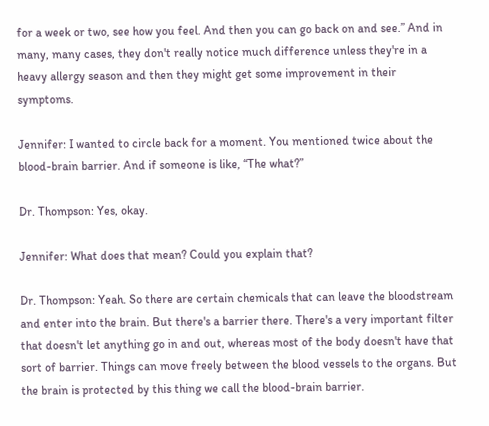for a week or two, see how you feel. And then you can go back on and see.” And in many, many cases, they don't really notice much difference unless they're in a heavy allergy season and then they might get some improvement in their symptoms.

Jennifer: I wanted to circle back for a moment. You mentioned twice about the blood-brain barrier. And if someone is like, “The what?”

Dr. Thompson: Yes, okay.

Jennifer: What does that mean? Could you explain that?

Dr. Thompson: Yeah. So there are certain chemicals that can leave the bloodstream and enter into the brain. But there's a barrier there. There's a very important filter that doesn't let anything go in and out, whereas most of the body doesn't have that sort of barrier. Things can move freely between the blood vessels to the organs. But the brain is protected by this thing we call the blood-brain barrier.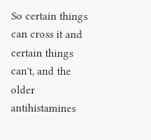So certain things can cross it and certain things can't, and the older antihistamines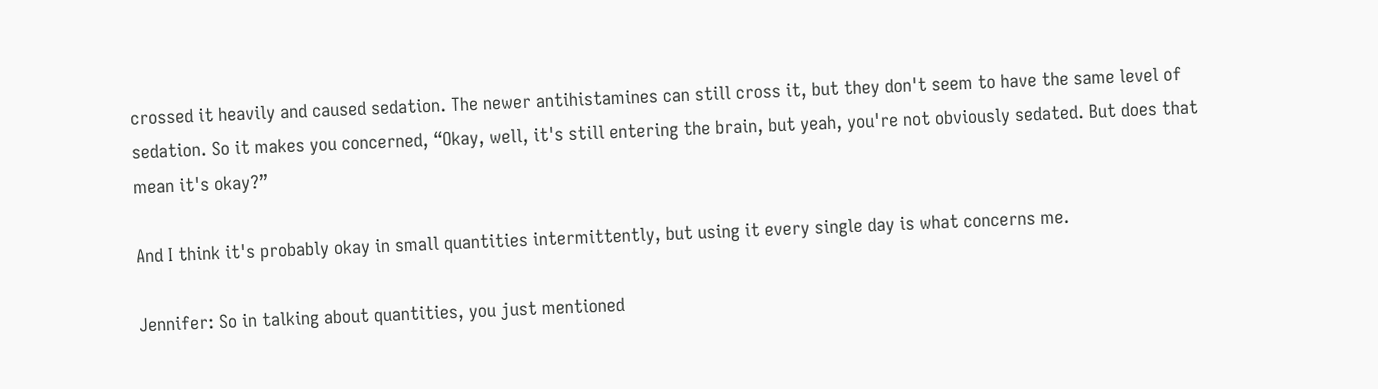crossed it heavily and caused sedation. The newer antihistamines can still cross it, but they don't seem to have the same level of sedation. So it makes you concerned, “Okay, well, it's still entering the brain, but yeah, you're not obviously sedated. But does that mean it's okay?”

And I think it's probably okay in small quantities intermittently, but using it every single day is what concerns me.

Jennifer: So in talking about quantities, you just mentioned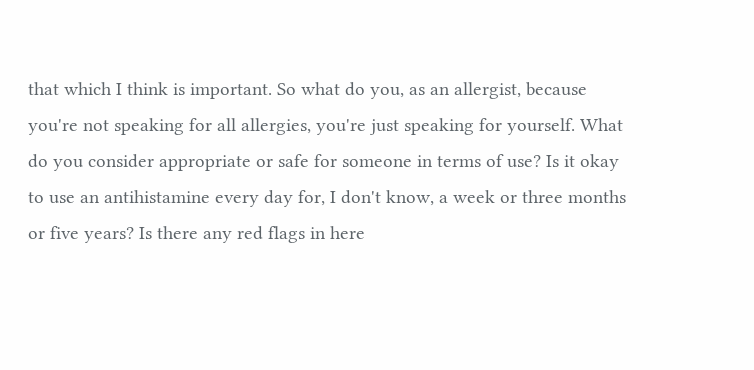that which I think is important. So what do you, as an allergist, because you're not speaking for all allergies, you're just speaking for yourself. What do you consider appropriate or safe for someone in terms of use? Is it okay to use an antihistamine every day for, I don't know, a week or three months or five years? Is there any red flags in here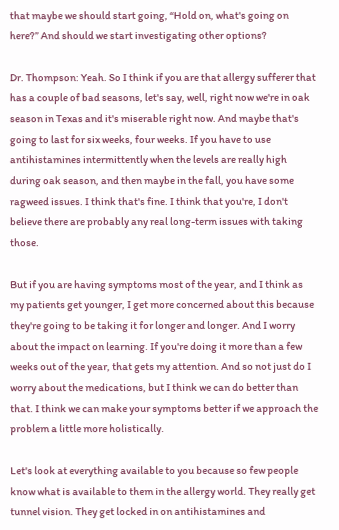that maybe we should start going, “Hold on, what's going on here?” And should we start investigating other options?

Dr. Thompson: Yeah. So I think if you are that allergy sufferer that has a couple of bad seasons, let's say, well, right now we're in oak season in Texas and it's miserable right now. And maybe that's going to last for six weeks, four weeks. If you have to use antihistamines intermittently when the levels are really high during oak season, and then maybe in the fall, you have some ragweed issues. I think that's fine. I think that you're, I don't believe there are probably any real long-term issues with taking those.

But if you are having symptoms most of the year, and I think as my patients get younger, I get more concerned about this because they're going to be taking it for longer and longer. And I worry about the impact on learning. If you're doing it more than a few weeks out of the year, that gets my attention. And so not just do I worry about the medications, but I think we can do better than that. I think we can make your symptoms better if we approach the problem a little more holistically.

Let's look at everything available to you because so few people know what is available to them in the allergy world. They really get tunnel vision. They get locked in on antihistamines and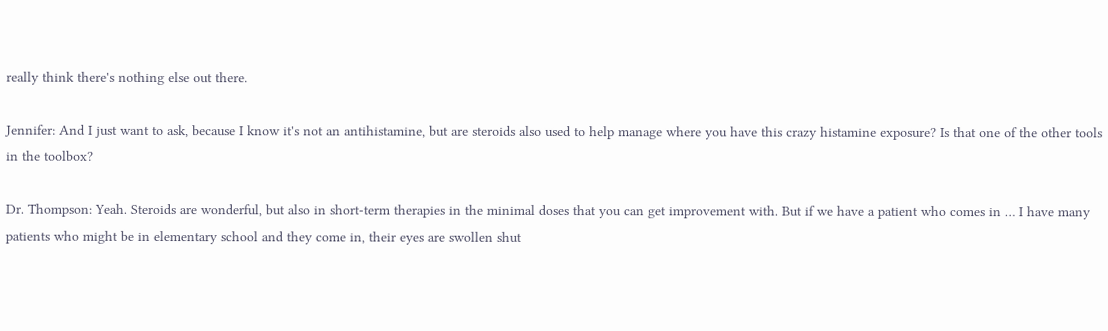really think there's nothing else out there.

Jennifer: And I just want to ask, because I know it's not an antihistamine, but are steroids also used to help manage where you have this crazy histamine exposure? Is that one of the other tools in the toolbox?

Dr. Thompson: Yeah. Steroids are wonderful, but also in short-term therapies in the minimal doses that you can get improvement with. But if we have a patient who comes in … I have many patients who might be in elementary school and they come in, their eyes are swollen shut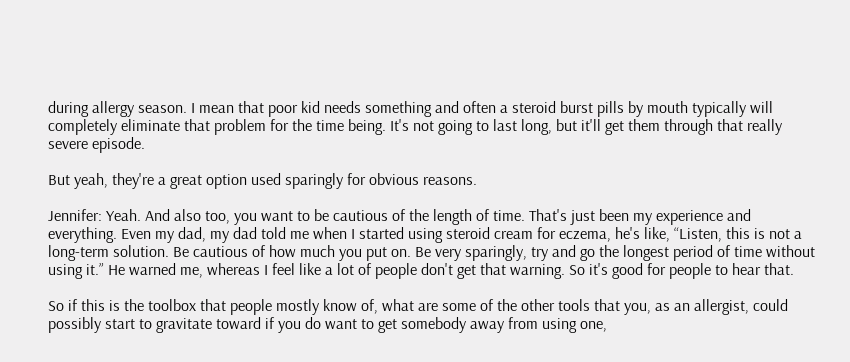during allergy season. I mean that poor kid needs something and often a steroid burst pills by mouth typically will completely eliminate that problem for the time being. It's not going to last long, but it'll get them through that really severe episode.

But yeah, they're a great option used sparingly for obvious reasons.

Jennifer: Yeah. And also too, you want to be cautious of the length of time. That's just been my experience and everything. Even my dad, my dad told me when I started using steroid cream for eczema, he's like, “Listen, this is not a long-term solution. Be cautious of how much you put on. Be very sparingly, try and go the longest period of time without using it.” He warned me, whereas I feel like a lot of people don't get that warning. So it's good for people to hear that.

So if this is the toolbox that people mostly know of, what are some of the other tools that you, as an allergist, could possibly start to gravitate toward if you do want to get somebody away from using one,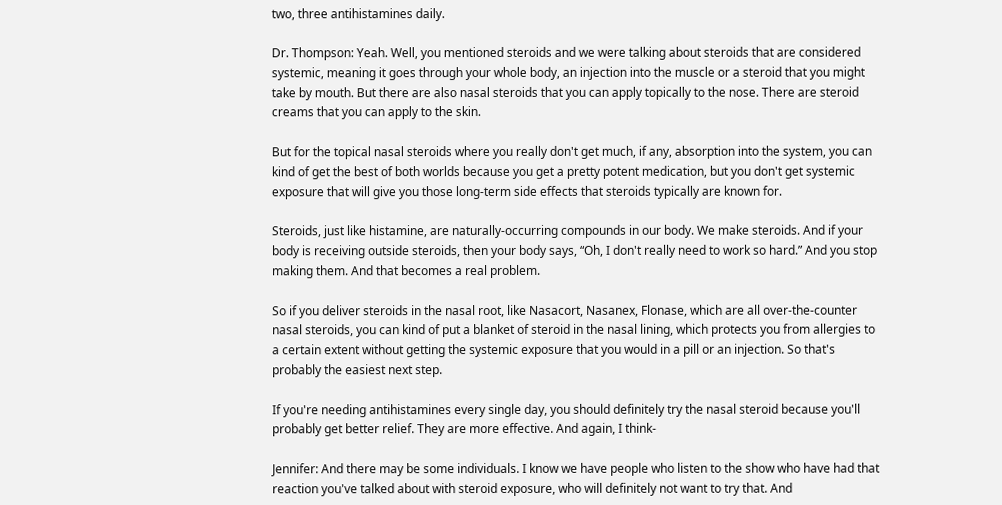two, three antihistamines daily.

Dr. Thompson: Yeah. Well, you mentioned steroids and we were talking about steroids that are considered systemic, meaning it goes through your whole body, an injection into the muscle or a steroid that you might take by mouth. But there are also nasal steroids that you can apply topically to the nose. There are steroid creams that you can apply to the skin.

But for the topical nasal steroids where you really don't get much, if any, absorption into the system, you can kind of get the best of both worlds because you get a pretty potent medication, but you don't get systemic exposure that will give you those long-term side effects that steroids typically are known for.

Steroids, just like histamine, are naturally-occurring compounds in our body. We make steroids. And if your body is receiving outside steroids, then your body says, “Oh, I don't really need to work so hard.” And you stop making them. And that becomes a real problem.

So if you deliver steroids in the nasal root, like Nasacort, Nasanex, Flonase, which are all over-the-counter nasal steroids, you can kind of put a blanket of steroid in the nasal lining, which protects you from allergies to a certain extent without getting the systemic exposure that you would in a pill or an injection. So that's probably the easiest next step.

If you're needing antihistamines every single day, you should definitely try the nasal steroid because you'll probably get better relief. They are more effective. And again, I think-

Jennifer: And there may be some individuals. I know we have people who listen to the show who have had that reaction you've talked about with steroid exposure, who will definitely not want to try that. And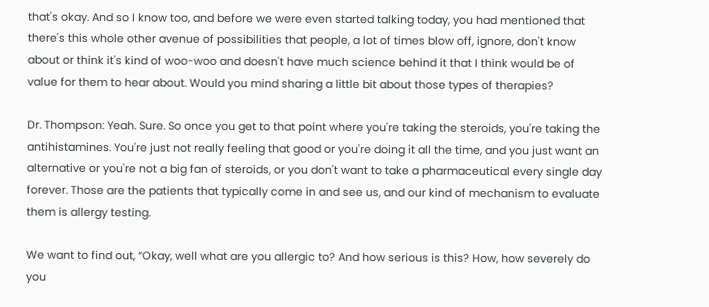that's okay. And so I know too, and before we were even started talking today, you had mentioned that there's this whole other avenue of possibilities that people, a lot of times blow off, ignore, don't know about or think it's kind of woo-woo and doesn't have much science behind it that I think would be of value for them to hear about. Would you mind sharing a little bit about those types of therapies?

Dr. Thompson: Yeah. Sure. So once you get to that point where you're taking the steroids, you're taking the antihistamines. You're just not really feeling that good or you're doing it all the time, and you just want an alternative or you're not a big fan of steroids, or you don't want to take a pharmaceutical every single day forever. Those are the patients that typically come in and see us, and our kind of mechanism to evaluate them is allergy testing.

We want to find out, “Okay, well what are you allergic to? And how serious is this? How, how severely do you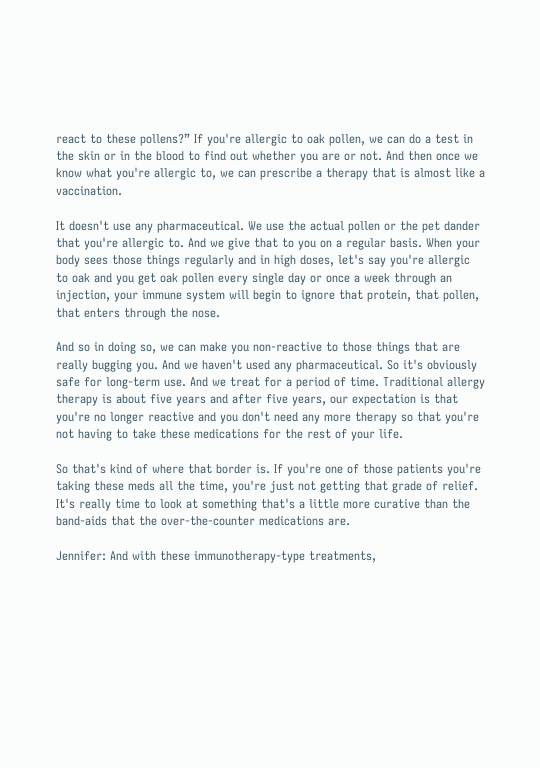react to these pollens?” If you're allergic to oak pollen, we can do a test in the skin or in the blood to find out whether you are or not. And then once we know what you're allergic to, we can prescribe a therapy that is almost like a vaccination.

It doesn't use any pharmaceutical. We use the actual pollen or the pet dander that you're allergic to. And we give that to you on a regular basis. When your body sees those things regularly and in high doses, let's say you're allergic to oak and you get oak pollen every single day or once a week through an injection, your immune system will begin to ignore that protein, that pollen, that enters through the nose.

And so in doing so, we can make you non-reactive to those things that are really bugging you. And we haven't used any pharmaceutical. So it's obviously safe for long-term use. And we treat for a period of time. Traditional allergy therapy is about five years and after five years, our expectation is that you're no longer reactive and you don't need any more therapy so that you're not having to take these medications for the rest of your life.

So that's kind of where that border is. If you're one of those patients you're taking these meds all the time, you're just not getting that grade of relief. It's really time to look at something that's a little more curative than the band-aids that the over-the-counter medications are.

Jennifer: And with these immunotherapy-type treatments,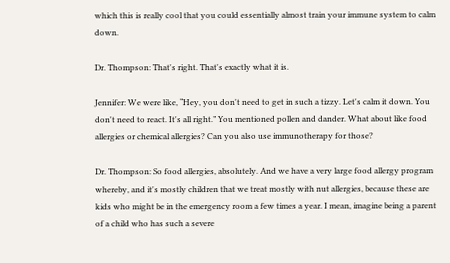which this is really cool that you could essentially almost train your immune system to calm down.

Dr. Thompson: That's right. That's exactly what it is.

Jennifer: We were like, “Hey, you don't need to get in such a tizzy. Let's calm it down. You don't need to react. It's all right.” You mentioned pollen and dander. What about like food allergies or chemical allergies? Can you also use immunotherapy for those?

Dr. Thompson: So food allergies, absolutely. And we have a very large food allergy program whereby, and it's mostly children that we treat mostly with nut allergies, because these are kids who might be in the emergency room a few times a year. I mean, imagine being a parent of a child who has such a severe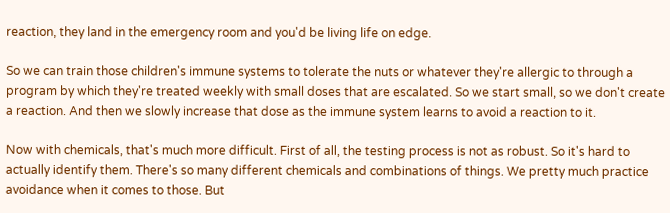reaction, they land in the emergency room and you'd be living life on edge.

So we can train those children's immune systems to tolerate the nuts or whatever they're allergic to through a program by which they're treated weekly with small doses that are escalated. So we start small, so we don't create a reaction. And then we slowly increase that dose as the immune system learns to avoid a reaction to it.

Now with chemicals, that's much more difficult. First of all, the testing process is not as robust. So it's hard to actually identify them. There's so many different chemicals and combinations of things. We pretty much practice avoidance when it comes to those. But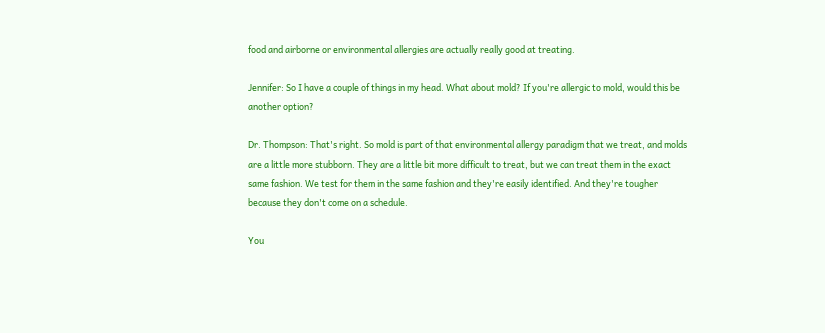food and airborne or environmental allergies are actually really good at treating.

Jennifer: So I have a couple of things in my head. What about mold? If you're allergic to mold, would this be another option?

Dr. Thompson: That's right. So mold is part of that environmental allergy paradigm that we treat, and molds are a little more stubborn. They are a little bit more difficult to treat, but we can treat them in the exact same fashion. We test for them in the same fashion and they're easily identified. And they're tougher because they don't come on a schedule.

You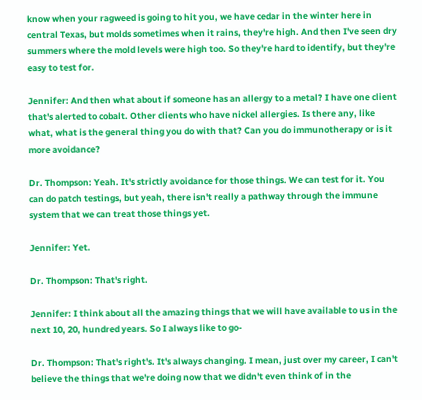know when your ragweed is going to hit you, we have cedar in the winter here in central Texas, but molds sometimes when it rains, they're high. And then I've seen dry summers where the mold levels were high too. So they're hard to identify, but they're easy to test for.

Jennifer: And then what about if someone has an allergy to a metal? I have one client that's alerted to cobalt. Other clients who have nickel allergies. Is there any, like what, what is the general thing you do with that? Can you do immunotherapy or is it more avoidance?

Dr. Thompson: Yeah. It's strictly avoidance for those things. We can test for it. You can do patch testings, but yeah, there isn't really a pathway through the immune system that we can treat those things yet.

Jennifer: Yet.

Dr. Thompson: That's right.

Jennifer: I think about all the amazing things that we will have available to us in the next 10, 20, hundred years. So I always like to go-

Dr. Thompson: That's right's. It's always changing. I mean, just over my career, I can't believe the things that we're doing now that we didn't even think of in the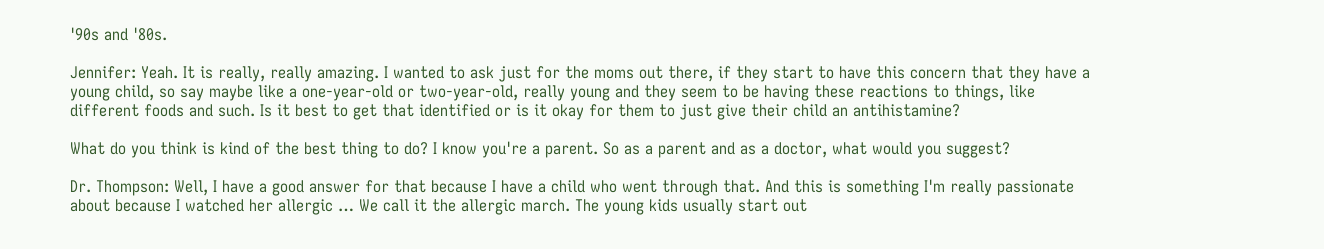'90s and '80s.

Jennifer: Yeah. It is really, really amazing. I wanted to ask just for the moms out there, if they start to have this concern that they have a young child, so say maybe like a one-year-old or two-year-old, really young and they seem to be having these reactions to things, like different foods and such. Is it best to get that identified or is it okay for them to just give their child an antihistamine?

What do you think is kind of the best thing to do? I know you're a parent. So as a parent and as a doctor, what would you suggest?

Dr. Thompson: Well, I have a good answer for that because I have a child who went through that. And this is something I'm really passionate about because I watched her allergic … We call it the allergic march. The young kids usually start out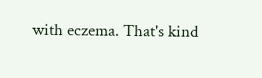with eczema. That's kind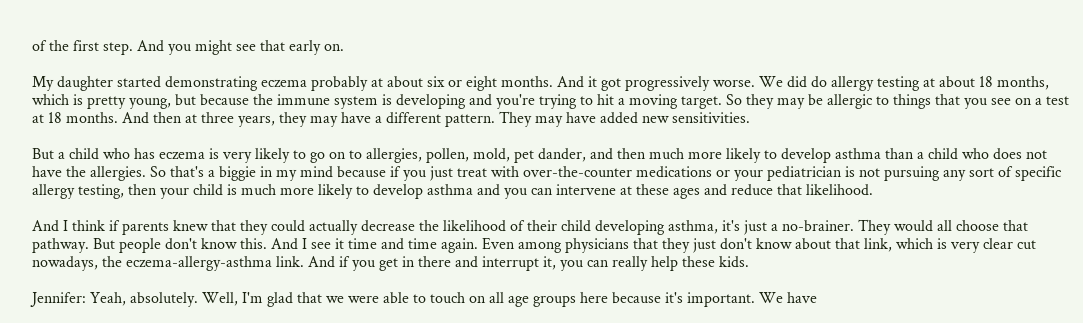of the first step. And you might see that early on.

My daughter started demonstrating eczema probably at about six or eight months. And it got progressively worse. We did do allergy testing at about 18 months, which is pretty young, but because the immune system is developing and you're trying to hit a moving target. So they may be allergic to things that you see on a test at 18 months. And then at three years, they may have a different pattern. They may have added new sensitivities.

But a child who has eczema is very likely to go on to allergies, pollen, mold, pet dander, and then much more likely to develop asthma than a child who does not have the allergies. So that's a biggie in my mind because if you just treat with over-the-counter medications or your pediatrician is not pursuing any sort of specific allergy testing, then your child is much more likely to develop asthma and you can intervene at these ages and reduce that likelihood.

And I think if parents knew that they could actually decrease the likelihood of their child developing asthma, it's just a no-brainer. They would all choose that pathway. But people don't know this. And I see it time and time again. Even among physicians that they just don't know about that link, which is very clear cut nowadays, the eczema-allergy-asthma link. And if you get in there and interrupt it, you can really help these kids.

Jennifer: Yeah, absolutely. Well, I'm glad that we were able to touch on all age groups here because it's important. We have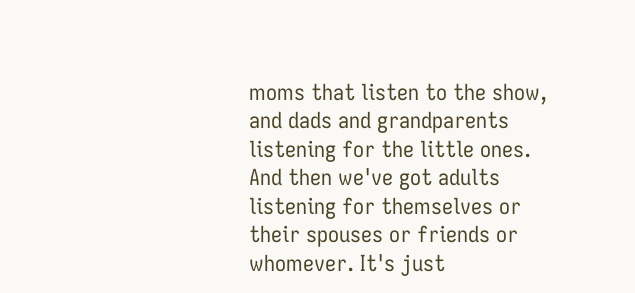moms that listen to the show, and dads and grandparents listening for the little ones. And then we've got adults listening for themselves or their spouses or friends or whomever. It's just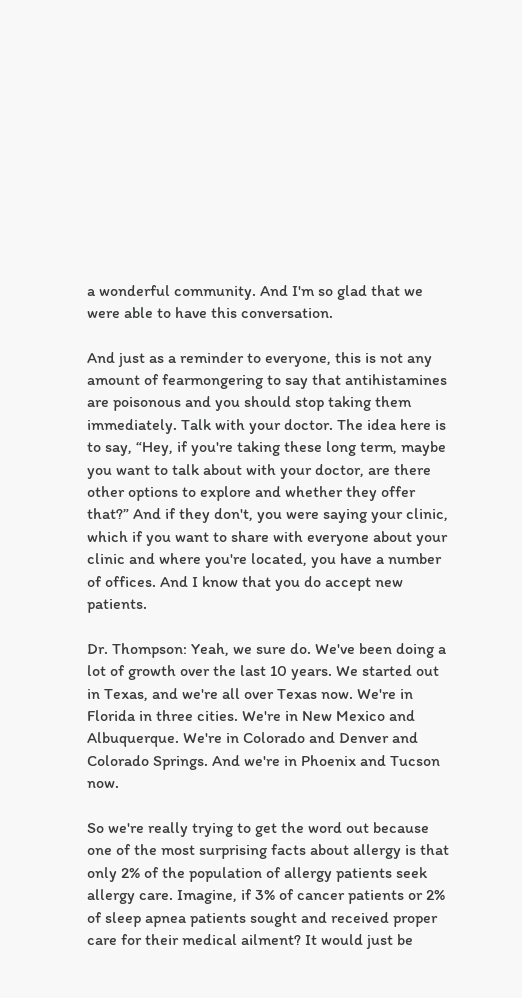a wonderful community. And I'm so glad that we were able to have this conversation.

And just as a reminder to everyone, this is not any amount of fearmongering to say that antihistamines are poisonous and you should stop taking them immediately. Talk with your doctor. The idea here is to say, “Hey, if you're taking these long term, maybe you want to talk about with your doctor, are there other options to explore and whether they offer that?” And if they don't, you were saying your clinic, which if you want to share with everyone about your clinic and where you're located, you have a number of offices. And I know that you do accept new patients.

Dr. Thompson: Yeah, we sure do. We've been doing a lot of growth over the last 10 years. We started out in Texas, and we're all over Texas now. We're in Florida in three cities. We're in New Mexico and Albuquerque. We're in Colorado and Denver and Colorado Springs. And we're in Phoenix and Tucson now.

So we're really trying to get the word out because one of the most surprising facts about allergy is that only 2% of the population of allergy patients seek allergy care. Imagine, if 3% of cancer patients or 2% of sleep apnea patients sought and received proper care for their medical ailment? It would just be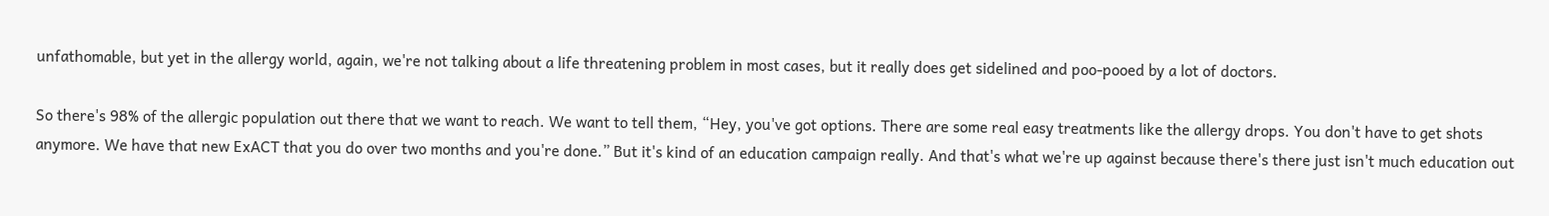unfathomable, but yet in the allergy world, again, we're not talking about a life threatening problem in most cases, but it really does get sidelined and poo-pooed by a lot of doctors.

So there's 98% of the allergic population out there that we want to reach. We want to tell them, “Hey, you've got options. There are some real easy treatments like the allergy drops. You don't have to get shots anymore. We have that new ExACT that you do over two months and you're done.” But it's kind of an education campaign really. And that's what we're up against because there's there just isn't much education out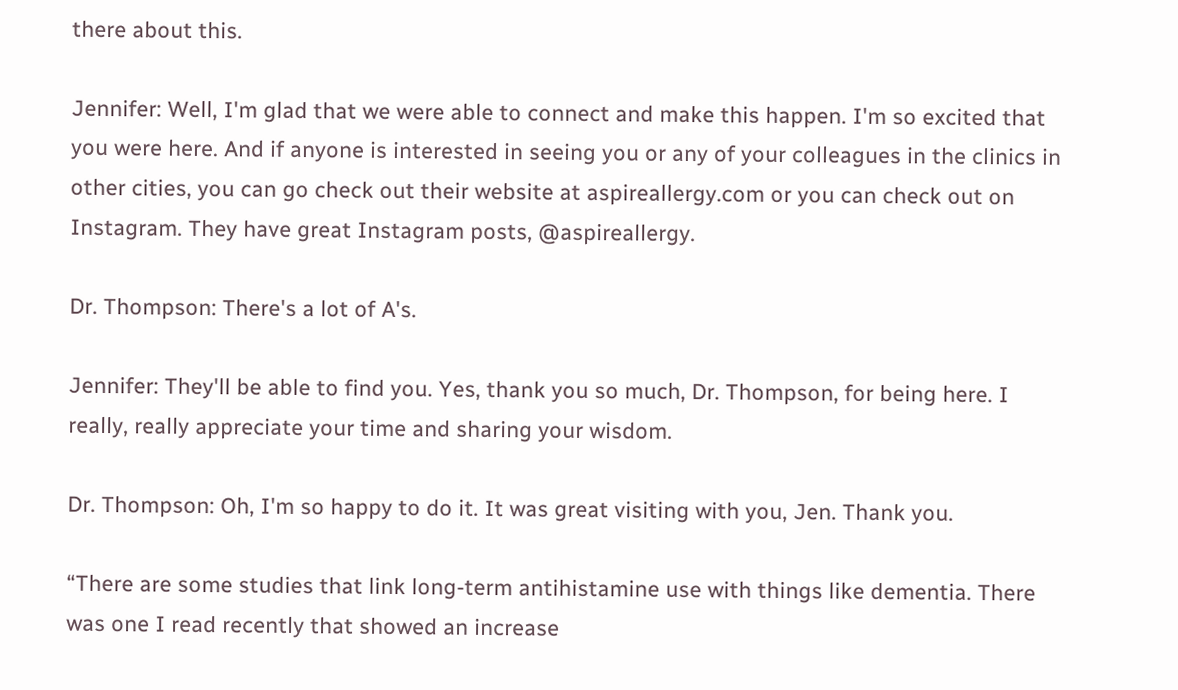there about this.

Jennifer: Well, I'm glad that we were able to connect and make this happen. I'm so excited that you were here. And if anyone is interested in seeing you or any of your colleagues in the clinics in other cities, you can go check out their website at aspireallergy.com or you can check out on Instagram. They have great Instagram posts, @aspireallergy.

Dr. Thompson: There's a lot of A's.

Jennifer: They'll be able to find you. Yes, thank you so much, Dr. Thompson, for being here. I really, really appreciate your time and sharing your wisdom.

Dr. Thompson: Oh, I'm so happy to do it. It was great visiting with you, Jen. Thank you.

“There are some studies that link long-term antihistamine use with things like dementia. There was one I read recently that showed an increase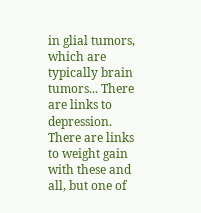in glial tumors, which are typically brain tumors... There are links to depression. There are links to weight gain with these and all, but one of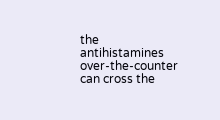the antihistamines over-the-counter can cross the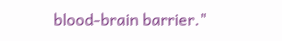blood-brain barrier."